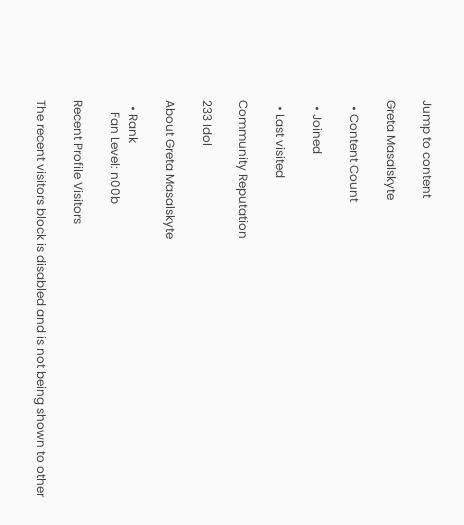Jump to content

Greta Masalskyte

  • Content Count

  • Joined

  • Last visited

Community Reputation

233 Idol

About Greta Masalskyte

  • Rank
    Fan Level: n00b

Recent Profile Visitors

The recent visitors block is disabled and is not being shown to other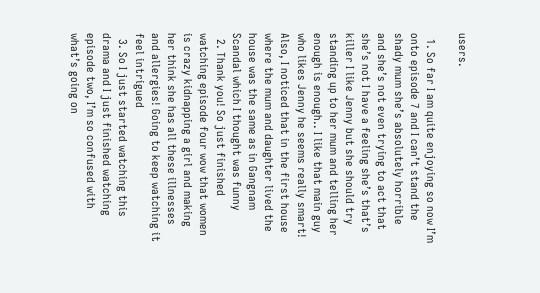users.

  1. So far I am quite enjoying so now I’m onto episode 7 and I can’t stand the shady mum she’s absolutely horrible and she’s not even trying to act that she’s not I have a feeling she’s that’s killer I like Jenny but she should try standing up to her mum and telling her enough is enough.. I like that main guy who likes Jenny he seems really smart! Also, I noticed that in the first house where the mum and daughter lived the house was the same as in Gangnam Scandal which I thought was funny
  2. Thank you! So just finished watching episode four wow that women is crazy kidnapping a girl and making her think she has all these illnesses and allergies! Going to keep watching it feel intrigued
  3. So I just started watching this drama and I just finished watching episode two, I’m so confused with what’s going on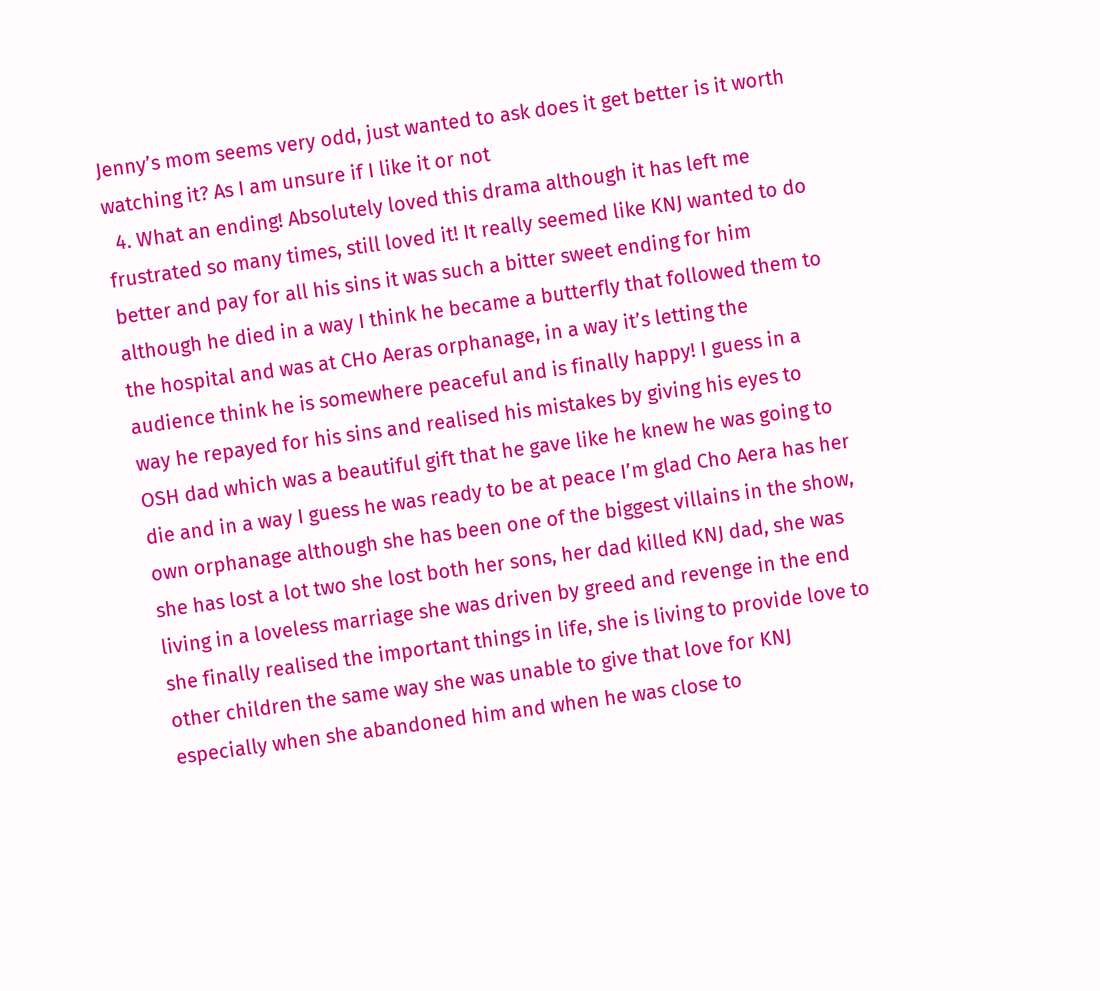Jenny’s mom seems very odd, just wanted to ask does it get better is it worth watching it? As I am unsure if I like it or not
  4. What an ending! Absolutely loved this drama although it has left me frustrated so many times, still loved it! It really seemed like KNJ wanted to do better and pay for all his sins it was such a bitter sweet ending for him although he died in a way I think he became a butterfly that followed them to the hospital and was at CHo Aeras orphanage, in a way it’s letting the audience think he is somewhere peaceful and is finally happy! I guess in a way he repayed for his sins and realised his mistakes by giving his eyes to OSH dad which was a beautiful gift that he gave like he knew he was going to die and in a way I guess he was ready to be at peace I’m glad Cho Aera has her own orphanage although she has been one of the biggest villains in the show, she has lost a lot two she lost both her sons, her dad killed KNJ dad, she was living in a loveless marriage she was driven by greed and revenge in the end she finally realised the important things in life, she is living to provide love to other children the same way she was unable to give that love for KNJ especially when she abandoned him and when he was close to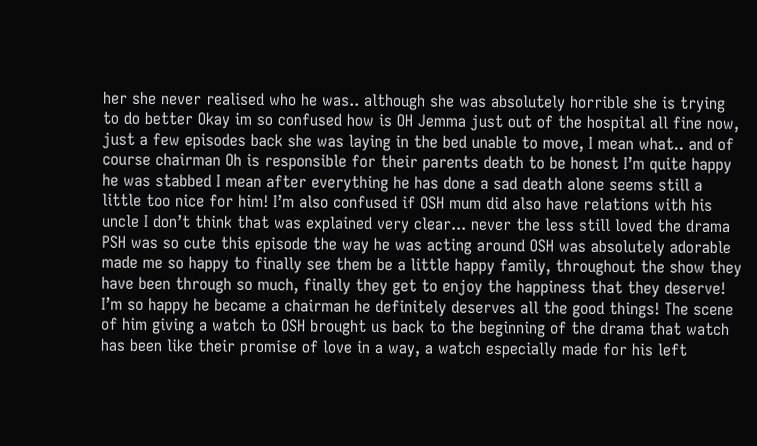her she never realised who he was.. although she was absolutely horrible she is trying to do better Okay im so confused how is OH Jemma just out of the hospital all fine now, just a few episodes back she was laying in the bed unable to move, I mean what.. and of course chairman Oh is responsible for their parents death to be honest I’m quite happy he was stabbed I mean after everything he has done a sad death alone seems still a little too nice for him! I’m also confused if OSH mum did also have relations with his uncle I don’t think that was explained very clear... never the less still loved the drama PSH was so cute this episode the way he was acting around OSH was absolutely adorable made me so happy to finally see them be a little happy family, throughout the show they have been through so much, finally they get to enjoy the happiness that they deserve! I’m so happy he became a chairman he definitely deserves all the good things! The scene of him giving a watch to OSH brought us back to the beginning of the drama that watch has been like their promise of love in a way, a watch especially made for his left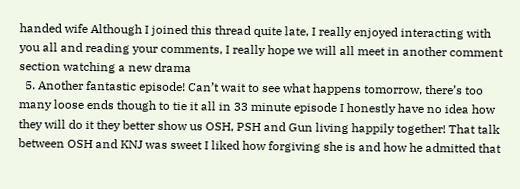handed wife Although I joined this thread quite late, I really enjoyed interacting with you all and reading your comments, I really hope we will all meet in another comment section watching a new drama
  5. Another fantastic episode! Can’t wait to see what happens tomorrow, there’s too many loose ends though to tie it all in 33 minute episode I honestly have no idea how they will do it they better show us OSH, PSH and Gun living happily together! That talk between OSH and KNJ was sweet I liked how forgiving she is and how he admitted that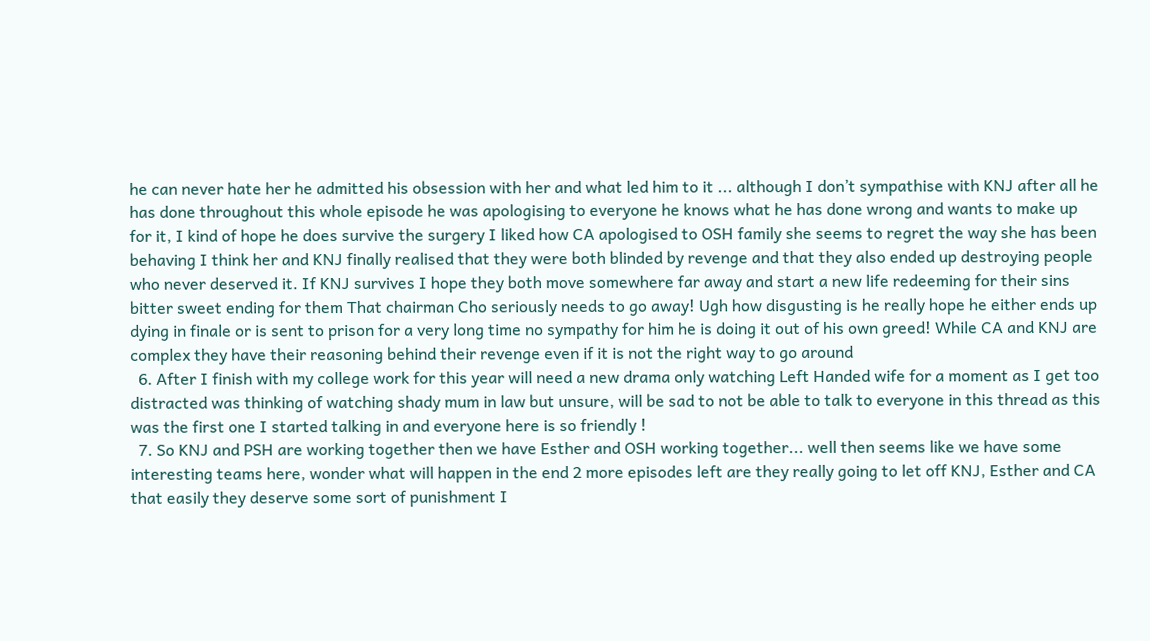he can never hate her he admitted his obsession with her and what led him to it ... although I don’t sympathise with KNJ after all he has done throughout this whole episode he was apologising to everyone he knows what he has done wrong and wants to make up for it, I kind of hope he does survive the surgery I liked how CA apologised to OSH family she seems to regret the way she has been behaving I think her and KNJ finally realised that they were both blinded by revenge and that they also ended up destroying people who never deserved it. If KNJ survives I hope they both move somewhere far away and start a new life redeeming for their sins bitter sweet ending for them That chairman Cho seriously needs to go away! Ugh how disgusting is he really hope he either ends up dying in finale or is sent to prison for a very long time no sympathy for him he is doing it out of his own greed! While CA and KNJ are complex they have their reasoning behind their revenge even if it is not the right way to go around
  6. After I finish with my college work for this year will need a new drama only watching Left Handed wife for a moment as I get too distracted was thinking of watching shady mum in law but unsure, will be sad to not be able to talk to everyone in this thread as this was the first one I started talking in and everyone here is so friendly !
  7. So KNJ and PSH are working together then we have Esther and OSH working together... well then seems like we have some interesting teams here, wonder what will happen in the end 2 more episodes left are they really going to let off KNJ, Esther and CA that easily they deserve some sort of punishment I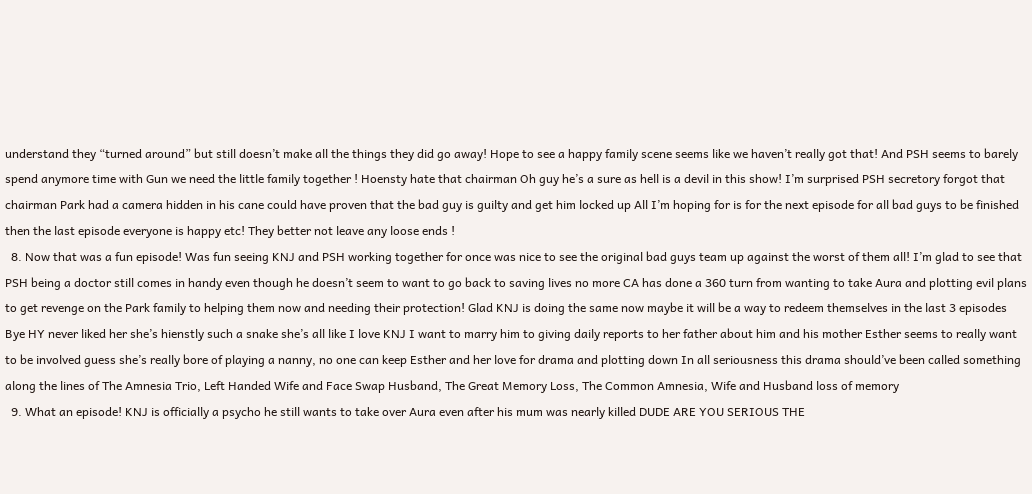understand they “turned around” but still doesn’t make all the things they did go away! Hope to see a happy family scene seems like we haven’t really got that! And PSH seems to barely spend anymore time with Gun we need the little family together ! Hoensty hate that chairman Oh guy he’s a sure as hell is a devil in this show! I’m surprised PSH secretory forgot that chairman Park had a camera hidden in his cane could have proven that the bad guy is guilty and get him locked up All I’m hoping for is for the next episode for all bad guys to be finished then the last episode everyone is happy etc! They better not leave any loose ends !
  8. Now that was a fun episode! Was fun seeing KNJ and PSH working together for once was nice to see the original bad guys team up against the worst of them all! I’m glad to see that PSH being a doctor still comes in handy even though he doesn’t seem to want to go back to saving lives no more CA has done a 360 turn from wanting to take Aura and plotting evil plans to get revenge on the Park family to helping them now and needing their protection! Glad KNJ is doing the same now maybe it will be a way to redeem themselves in the last 3 episodes Bye HY never liked her she’s hienstly such a snake she’s all like I love KNJ I want to marry him to giving daily reports to her father about him and his mother Esther seems to really want to be involved guess she’s really bore of playing a nanny, no one can keep Esther and her love for drama and plotting down In all seriousness this drama should’ve been called something along the lines of The Amnesia Trio, Left Handed Wife and Face Swap Husband, The Great Memory Loss, The Common Amnesia, Wife and Husband loss of memory
  9. What an episode! KNJ is officially a psycho he still wants to take over Aura even after his mum was nearly killed DUDE ARE YOU SERIOUS THE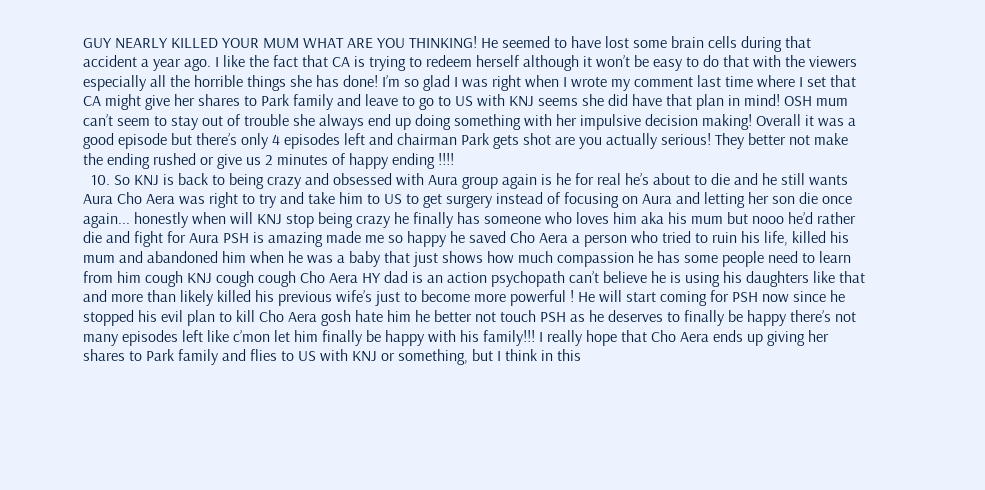GUY NEARLY KILLED YOUR MUM WHAT ARE YOU THINKING! He seemed to have lost some brain cells during that accident a year ago. I like the fact that CA is trying to redeem herself although it won’t be easy to do that with the viewers especially all the horrible things she has done! I’m so glad I was right when I wrote my comment last time where I set that CA might give her shares to Park family and leave to go to US with KNJ seems she did have that plan in mind! OSH mum can’t seem to stay out of trouble she always end up doing something with her impulsive decision making! Overall it was a good episode but there’s only 4 episodes left and chairman Park gets shot are you actually serious! They better not make the ending rushed or give us 2 minutes of happy ending !!!!
  10. So KNJ is back to being crazy and obsessed with Aura group again is he for real he’s about to die and he still wants Aura Cho Aera was right to try and take him to US to get surgery instead of focusing on Aura and letting her son die once again... honestly when will KNJ stop being crazy he finally has someone who loves him aka his mum but nooo he’d rather die and fight for Aura PSH is amazing made me so happy he saved Cho Aera a person who tried to ruin his life, killed his mum and abandoned him when he was a baby that just shows how much compassion he has some people need to learn from him cough KNJ cough cough Cho Aera HY dad is an action psychopath can’t believe he is using his daughters like that and more than likely killed his previous wife’s just to become more powerful ! He will start coming for PSH now since he stopped his evil plan to kill Cho Aera gosh hate him he better not touch PSH as he deserves to finally be happy there’s not many episodes left like c’mon let him finally be happy with his family!!! I really hope that Cho Aera ends up giving her shares to Park family and flies to US with KNJ or something, but I think in this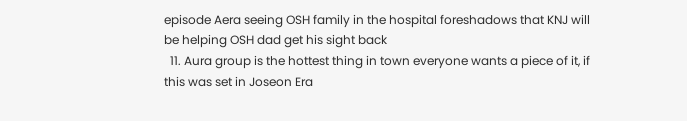episode Aera seeing OSH family in the hospital foreshadows that KNJ will be helping OSH dad get his sight back
  11. Aura group is the hottest thing in town everyone wants a piece of it, if this was set in Joseon Era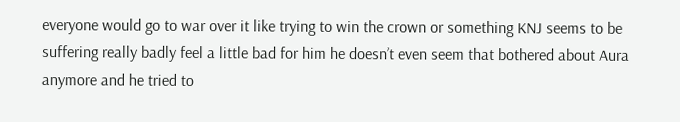everyone would go to war over it like trying to win the crown or something KNJ seems to be suffering really badly feel a little bad for him he doesn’t even seem that bothered about Aura anymore and he tried to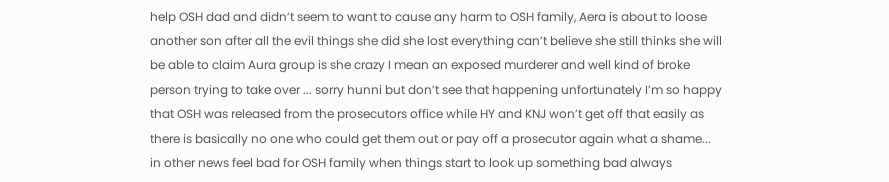help OSH dad and didn’t seem to want to cause any harm to OSH family, Aera is about to loose another son after all the evil things she did she lost everything can’t believe she still thinks she will be able to claim Aura group is she crazy I mean an exposed murderer and well kind of broke person trying to take over ... sorry hunni but don’t see that happening unfortunately I’m so happy that OSH was released from the prosecutors office while HY and KNJ won’t get off that easily as there is basically no one who could get them out or pay off a prosecutor again what a shame... in other news feel bad for OSH family when things start to look up something bad always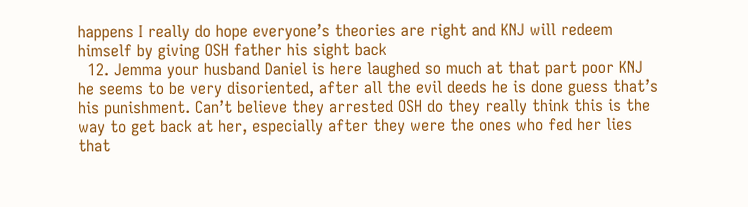happens I really do hope everyone’s theories are right and KNJ will redeem himself by giving OSH father his sight back
  12. Jemma your husband Daniel is here laughed so much at that part poor KNJ he seems to be very disoriented, after all the evil deeds he is done guess that’s his punishment. Can’t believe they arrested OSH do they really think this is the way to get back at her, especially after they were the ones who fed her lies that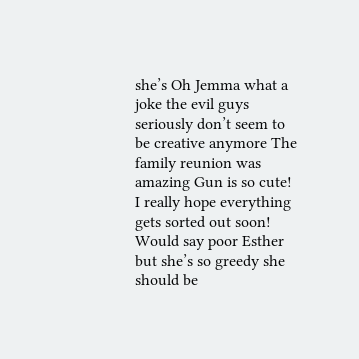she’s Oh Jemma what a joke the evil guys seriously don’t seem to be creative anymore The family reunion was amazing Gun is so cute! I really hope everything gets sorted out soon! Would say poor Esther but she’s so greedy she should be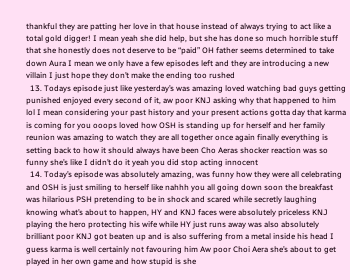thankful they are patting her love in that house instead of always trying to act like a total gold digger! I mean yeah she did help, but she has done so much horrible stuff that she honestly does not deserve to be “paid” OH father seems determined to take down Aura I mean we only have a few episodes left and they are introducing a new villain I just hope they don’t make the ending too rushed
  13. Todays episode just like yesterday’s was amazing loved watching bad guys getting punished enjoyed every second of it, aw poor KNJ asking why that happened to him lol I mean considering your past history and your present actions gotta day that karma is coming for you ooops loved how OSH is standing up for herself and her family reunion was amazing to watch they are all together once again finally everything is setting back to how it should always have been Cho Aeras shocker reaction was so funny she’s like I didn’t do it yeah you did stop acting innocent
  14. Today’s episode was absolutely amazing, was funny how they were all celebrating and OSH is just smiling to herself like nahhh you all going down soon the breakfast was hilarious PSH pretending to be in shock and scared while secretly laughing knowing what’s about to happen, HY and KNJ faces were absolutely priceless KNJ playing the hero protecting his wife while HY just runs away was also absolutely brilliant poor KNJ got beaten up and is also suffering from a metal inside his head I guess karma is well certainly not favouring him Aw poor Choi Aera she’s about to get played in her own game and how stupid is she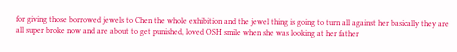for giving those borrowed jewels to Chen the whole exhibition and the jewel thing is going to turn all against her basically they are all super broke now and are about to get punished, loved OSH smile when she was looking at her father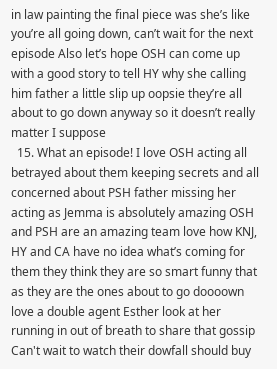in law painting the final piece was she’s like you’re all going down, can’t wait for the next episode Also let’s hope OSH can come up with a good story to tell HY why she calling him father a little slip up oopsie they’re all about to go down anyway so it doesn’t really matter I suppose
  15. What an episode! I love OSH acting all betrayed about them keeping secrets and all concerned about PSH father missing her acting as Jemma is absolutely amazing OSH and PSH are an amazing team love how KNJ, HY and CA have no idea what’s coming for them they think they are so smart funny that as they are the ones about to go doooown love a double agent Esther look at her running in out of breath to share that gossip Can't wait to watch their dowfall should buy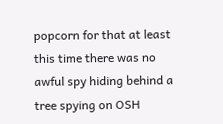popcorn for that at least this time there was no awful spy hiding behind a tree spying on OSH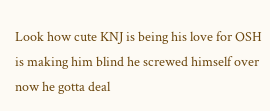Look how cute KNJ is being his love for OSH is making him blind he screwed himself over now he gotta deal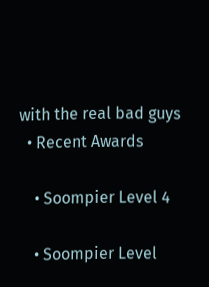with the real bad guys
  • Recent Awards

    • Soompier Level 4

    • Soompier Level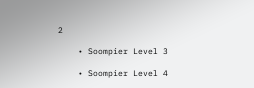2

    • Soompier Level 3

    • Soompier Level 4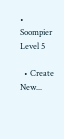• Soompier Level 5

  • Create New...